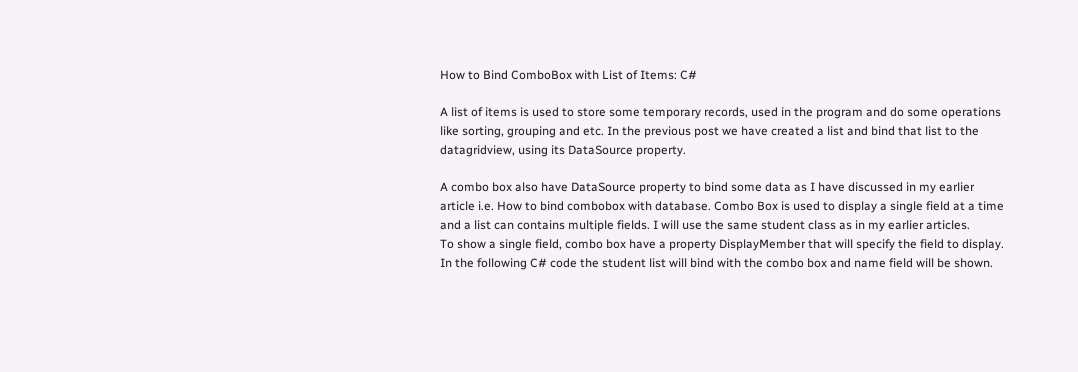How to Bind ComboBox with List of Items: C#

A list of items is used to store some temporary records, used in the program and do some operations like sorting, grouping and etc. In the previous post we have created a list and bind that list to the datagridview, using its DataSource property.

A combo box also have DataSource property to bind some data as I have discussed in my earlier article i.e. How to bind combobox with database. Combo Box is used to display a single field at a time and a list can contains multiple fields. I will use the same student class as in my earlier articles.
To show a single field, combo box have a property DisplayMember that will specify the field to display. In the following C# code the student list will bind with the combo box and name field will be shown.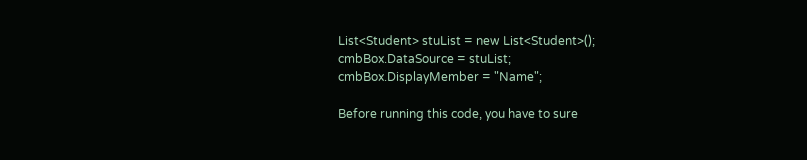List<Student> stuList = new List<Student>();
cmbBox.DataSource = stuList;
cmbBox.DisplayMember = "Name";

Before running this code, you have to sure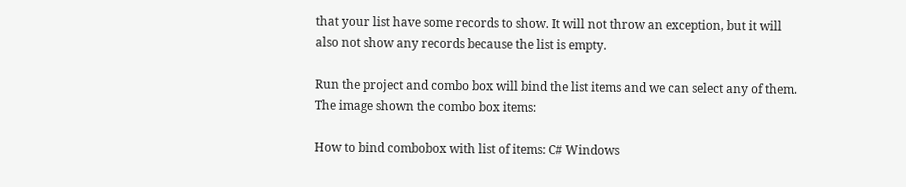that your list have some records to show. It will not throw an exception, but it will also not show any records because the list is empty.

Run the project and combo box will bind the list items and we can select any of them. The image shown the combo box items:

How to bind combobox with list of items: C# Windows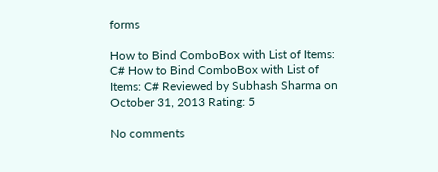forms

How to Bind ComboBox with List of Items: C# How to Bind ComboBox with List of Items: C# Reviewed by Subhash Sharma on October 31, 2013 Rating: 5

No comments